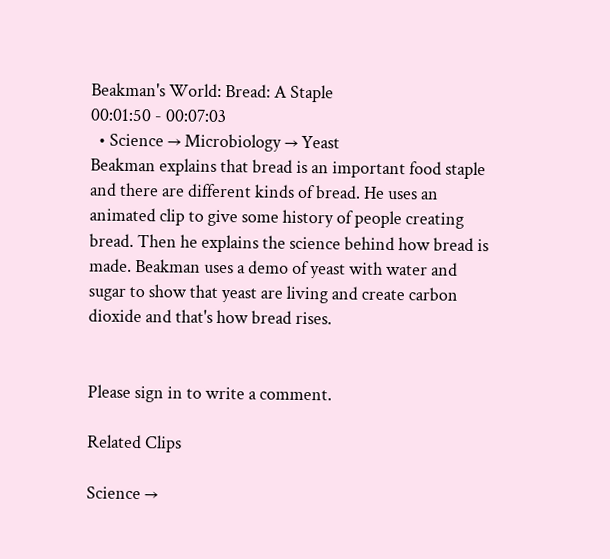Beakman's World: Bread: A Staple
00:01:50 - 00:07:03
  • Science → Microbiology → Yeast
Beakman explains that bread is an important food staple and there are different kinds of bread. He uses an animated clip to give some history of people creating bread. Then he explains the science behind how bread is made. Beakman uses a demo of yeast with water and sugar to show that yeast are living and create carbon dioxide and that's how bread rises.


Please sign in to write a comment.

Related Clips

Science →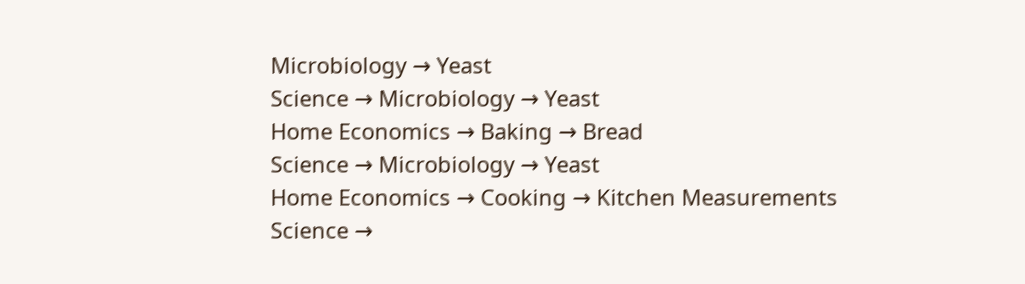Microbiology → Yeast
Science → Microbiology → Yeast
Home Economics → Baking → Bread
Science → Microbiology → Yeast
Home Economics → Cooking → Kitchen Measurements
Science →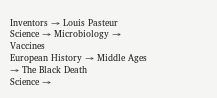Inventors → Louis Pasteur
Science → Microbiology → Vaccines
European History → Middle Ages → The Black Death
Science →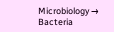Microbiology → Bacteria